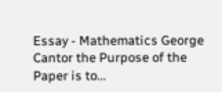Essay - Mathematics George Cantor the Purpose of the Paper is to...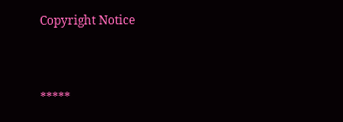Copyright Notice


*****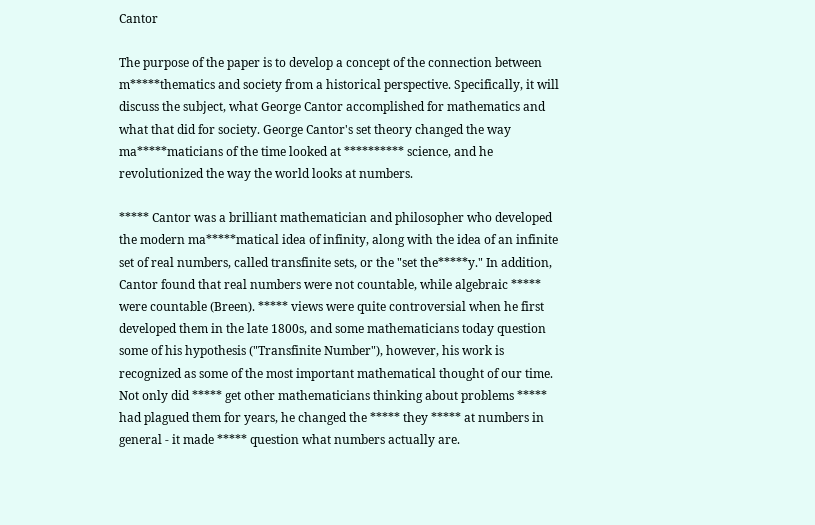Cantor

The purpose of the paper is to develop a concept of the connection between m*****thematics and society from a historical perspective. Specifically, it will discuss the subject, what George Cantor accomplished for mathematics and what that did for society. George Cantor's set theory changed the way ma*****maticians of the time looked at ********** science, and he revolutionized the way the world looks at numbers.

***** Cantor was a brilliant mathematician and philosopher who developed the modern ma*****matical idea of infinity, along with the idea of an infinite set of real numbers, called transfinite sets, or the "set the*****y." In addition, Cantor found that real numbers were not countable, while algebraic ***** were countable (Breen). ***** views were quite controversial when he first developed them in the late 1800s, and some mathematicians today question some of his hypothesis ("Transfinite Number"), however, his work is recognized as some of the most important mathematical thought of our time. Not only did ***** get other mathematicians thinking about problems ***** had plagued them for years, he changed the ***** they ***** at numbers in general - it made ***** question what numbers actually are.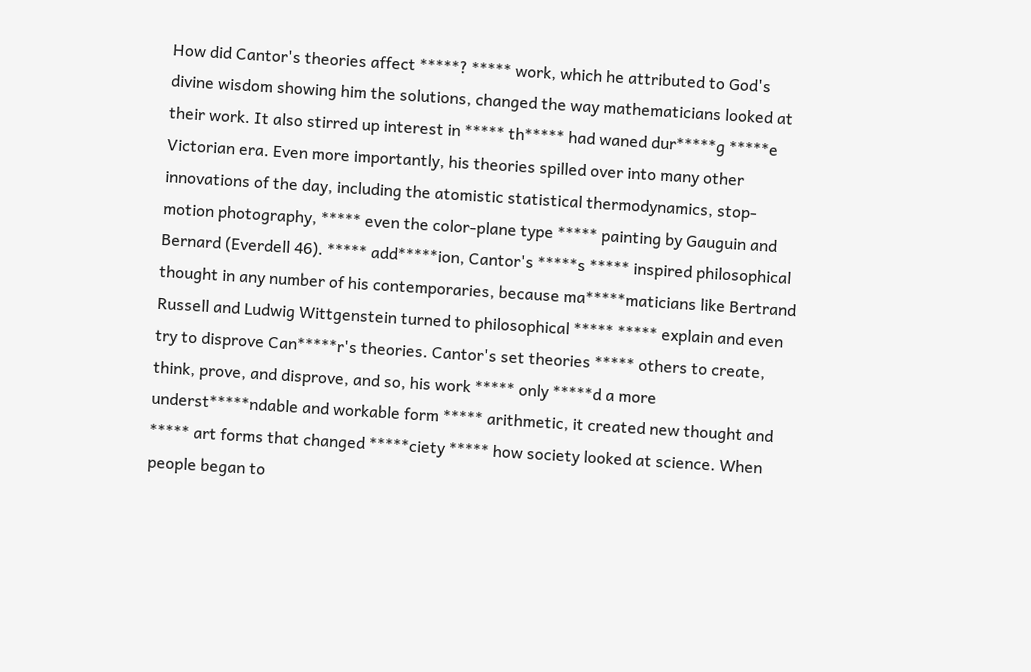How did Cantor's theories affect *****? ***** work, which he attributed to God's divine wisdom showing him the solutions, changed the way mathematicians looked at their work. It also stirred up interest in ***** th***** had waned dur*****g *****e Victorian era. Even more importantly, his theories spilled over into many other innovations of the day, including the atomistic statistical thermodynamics, stop-motion photography, ***** even the color-plane type ***** painting by Gauguin and Bernard (Everdell 46). ***** add*****ion, Cantor's *****s ***** inspired philosophical thought in any number of his contemporaries, because ma*****maticians like Bertrand Russell and Ludwig Wittgenstein turned to philosophical ***** ***** explain and even try to disprove Can*****r's theories. Cantor's set theories ***** others to create, think, prove, and disprove, and so, his work ***** only *****d a more underst*****ndable and workable form ***** arithmetic, it created new thought and ***** art forms that changed *****ciety ***** how society looked at science. When people began to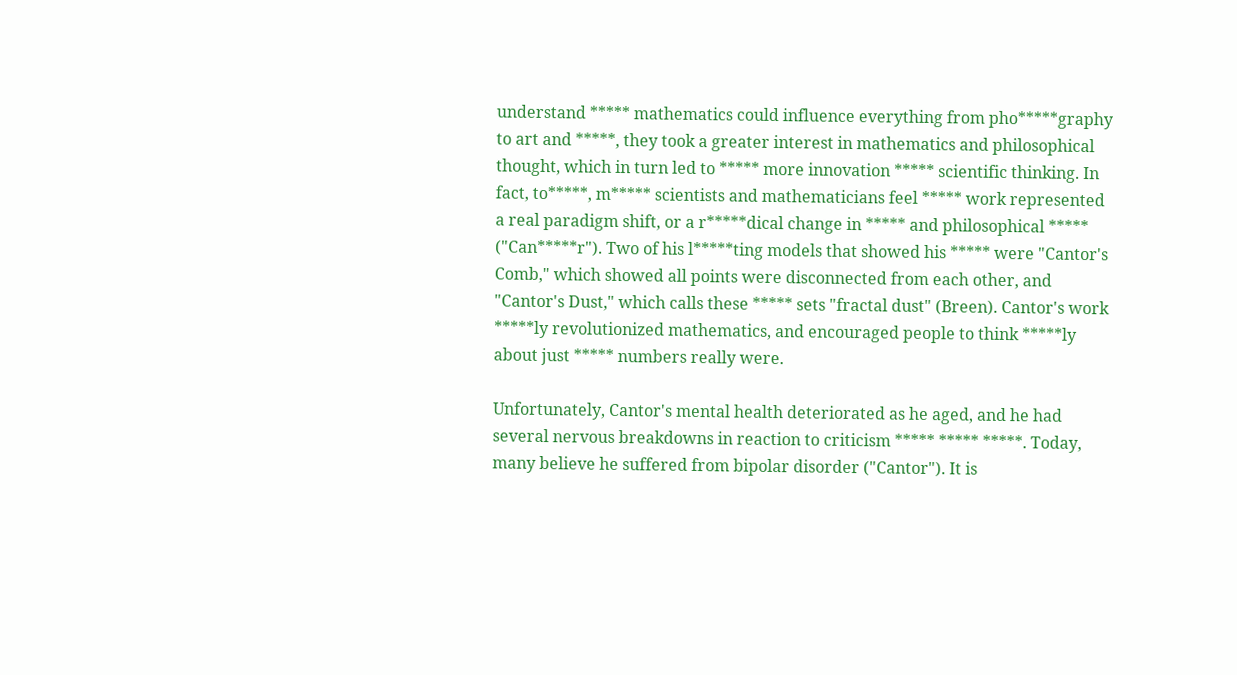understand ***** mathematics could influence everything from pho*****graphy to art and *****, they took a greater interest in mathematics and philosophical thought, which in turn led to ***** more innovation ***** scientific thinking. In fact, to*****, m***** scientists and mathematicians feel ***** work represented a real paradigm shift, or a r*****dical change in ***** and philosophical ***** ("Can*****r"). Two of his l*****ting models that showed his ***** were "Cantor's Comb," which showed all points were disconnected from each other, and "Cantor's Dust," which calls these ***** sets "fractal dust" (Breen). Cantor's work *****ly revolutionized mathematics, and encouraged people to think *****ly about just ***** numbers really were.

Unfortunately, Cantor's mental health deteriorated as he aged, and he had several nervous breakdowns in reaction to criticism ***** ***** *****. Today, many believe he suffered from bipolar disorder ("Cantor"). It is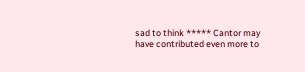sad to think ***** Cantor may have contributed even more to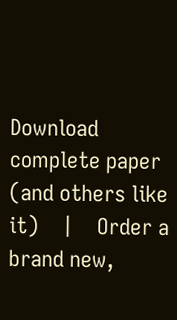Download complete paper (and others like it)    |    Order a brand new,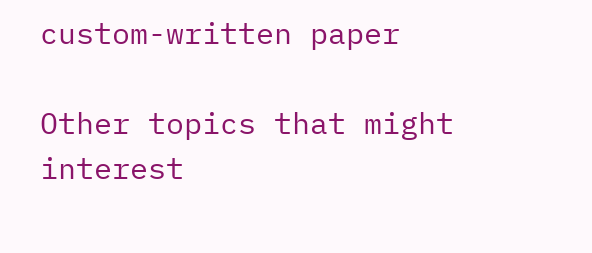custom-written paper

Other topics that might interest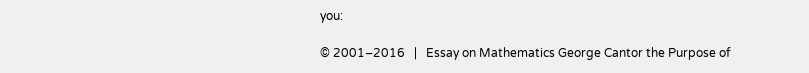you:

© 2001–2016   |   Essay on Mathematics George Cantor the Purpose of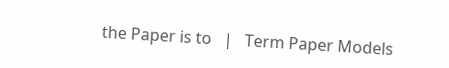the Paper is to   |   Term Paper Models